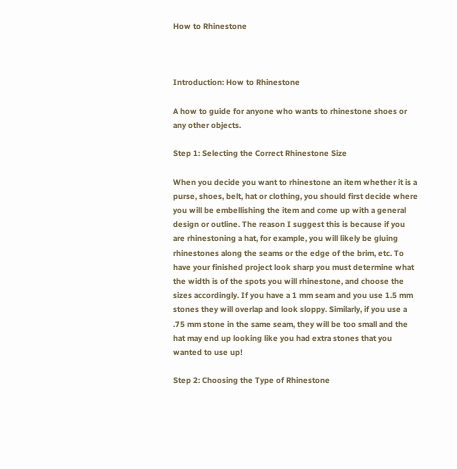How to Rhinestone



Introduction: How to Rhinestone

A how to guide for anyone who wants to rhinestone shoes or any other objects.

Step 1: Selecting the Correct Rhinestone Size

When you decide you want to rhinestone an item whether it is a purse, shoes, belt, hat or clothing, you should first decide where you will be embellishing the item and come up with a general design or outline. The reason I suggest this is because if you are rhinestoning a hat, for example, you will likely be gluing rhinestones along the seams or the edge of the brim, etc. To have your finished project look sharp you must determine what the width is of the spots you will rhinestone, and choose the sizes accordingly. If you have a 1 mm seam and you use 1.5 mm stones they will overlap and look sloppy. Similarly, if you use a .75 mm stone in the same seam, they will be too small and the hat may end up looking like you had extra stones that you wanted to use up!

Step 2: Choosing the Type of Rhinestone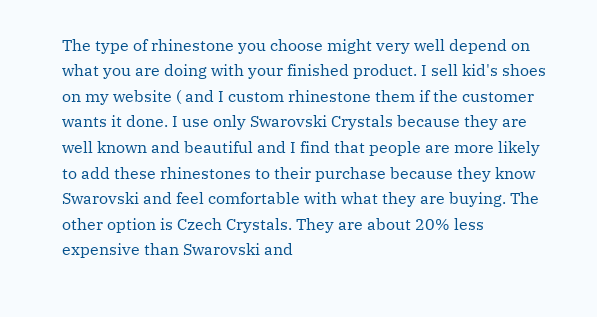The type of rhinestone you choose might very well depend on what you are doing with your finished product. I sell kid's shoes on my website ( and I custom rhinestone them if the customer wants it done. I use only Swarovski Crystals because they are well known and beautiful and I find that people are more likely to add these rhinestones to their purchase because they know Swarovski and feel comfortable with what they are buying. The other option is Czech Crystals. They are about 20% less expensive than Swarovski and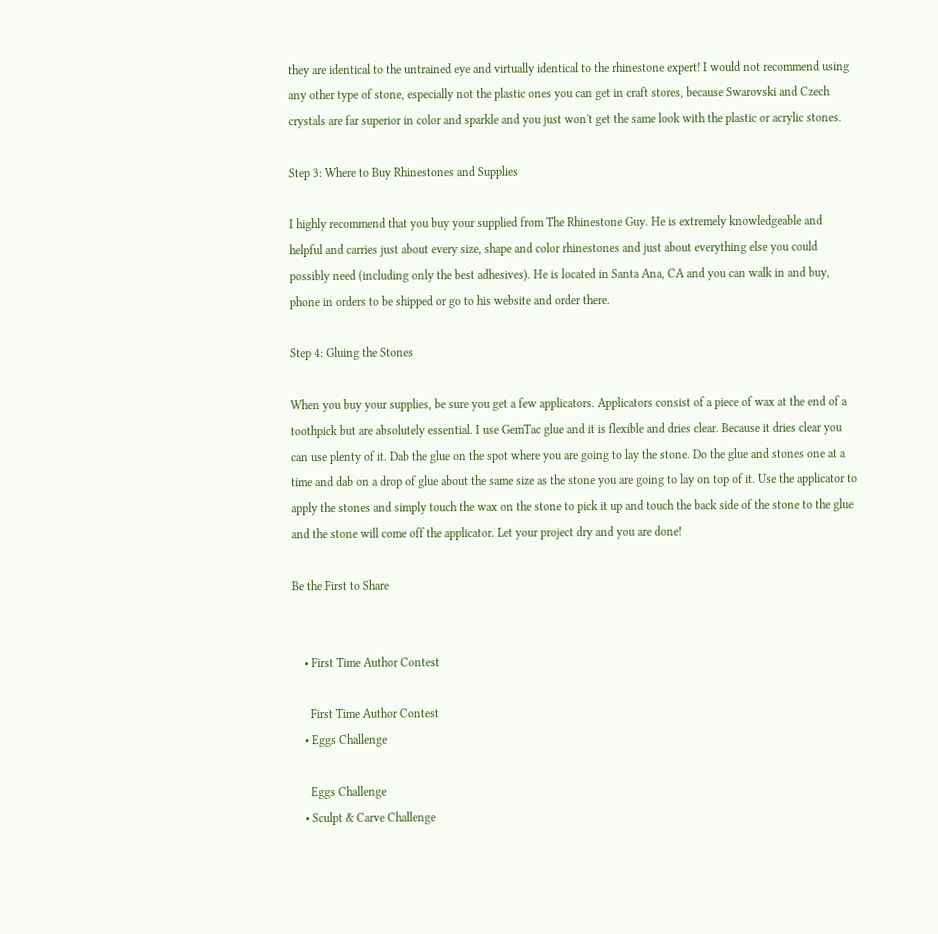they are identical to the untrained eye and virtually identical to the rhinestone expert! I would not recommend using any other type of stone, especially not the plastic ones you can get in craft stores, because Swarovski and Czech crystals are far superior in color and sparkle and you just won't get the same look with the plastic or acrylic stones.

Step 3: Where to Buy Rhinestones and Supplies

I highly recommend that you buy your supplied from The Rhinestone Guy. He is extremely knowledgeable and helpful and carries just about every size, shape and color rhinestones and just about everything else you could possibly need (including only the best adhesives). He is located in Santa Ana, CA and you can walk in and buy, phone in orders to be shipped or go to his website and order there.

Step 4: Gluing the Stones

When you buy your supplies, be sure you get a few applicators. Applicators consist of a piece of wax at the end of a toothpick but are absolutely essential. I use GemTac glue and it is flexible and dries clear. Because it dries clear you can use plenty of it. Dab the glue on the spot where you are going to lay the stone. Do the glue and stones one at a time and dab on a drop of glue about the same size as the stone you are going to lay on top of it. Use the applicator to apply the stones and simply touch the wax on the stone to pick it up and touch the back side of the stone to the glue and the stone will come off the applicator. Let your project dry and you are done!

Be the First to Share


    • First Time Author Contest

      First Time Author Contest
    • Eggs Challenge

      Eggs Challenge
    • Sculpt & Carve Challenge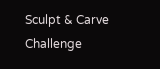Sculpt & Carve Challenge